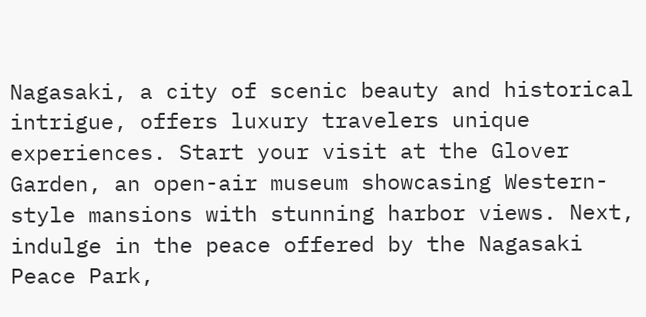Nagasaki, a city of scenic beauty and historical intrigue, offers luxury travelers unique experiences. Start your visit at the Glover Garden, an open-air museum showcasing Western-style mansions with stunning harbor views. Next, indulge in the peace offered by the Nagasaki Peace Park,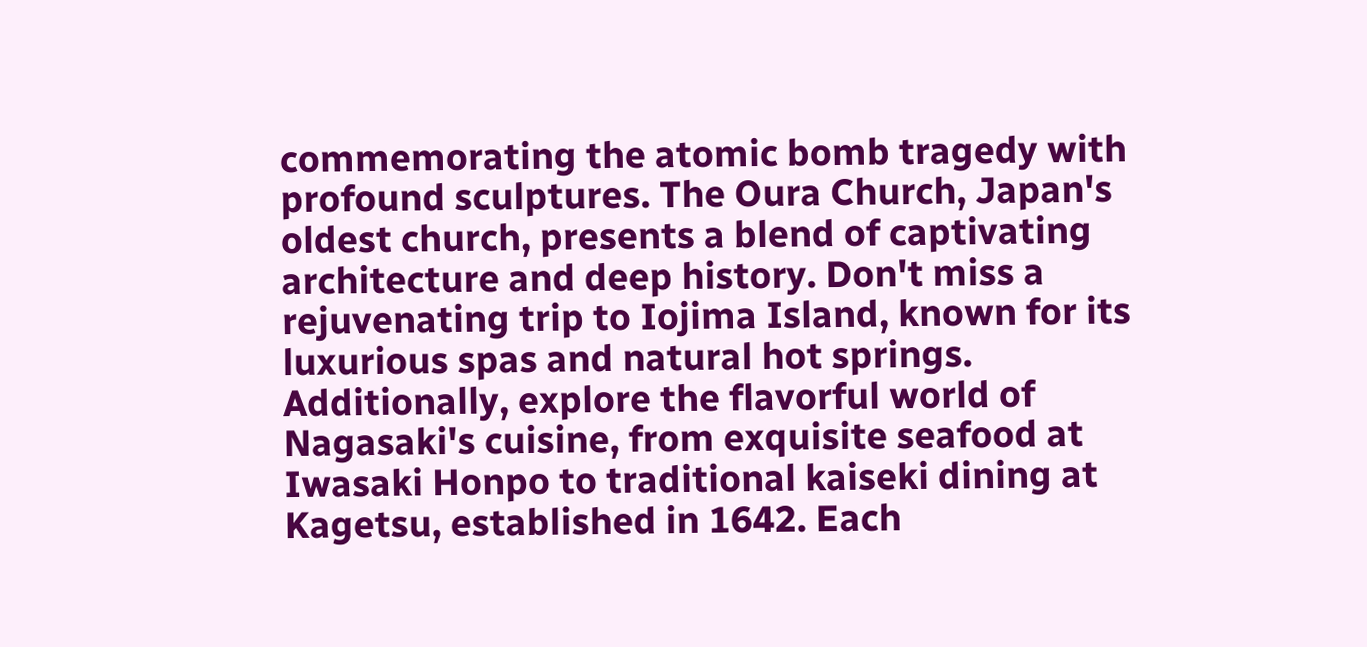commemorating the atomic bomb tragedy with profound sculptures. The Oura Church, Japan's oldest church, presents a blend of captivating architecture and deep history. Don't miss a rejuvenating trip to Iojima Island, known for its luxurious spas and natural hot springs. Additionally, explore the flavorful world of Nagasaki's cuisine, from exquisite seafood at Iwasaki Honpo to traditional kaiseki dining at Kagetsu, established in 1642. Each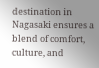destination in Nagasaki ensures a blend of comfort, culture, and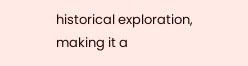historical exploration, making it a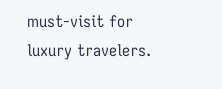must-visit for luxury travelers.